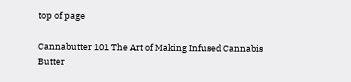top of page

Cannabutter 101 The Art of Making Infused Cannabis Butter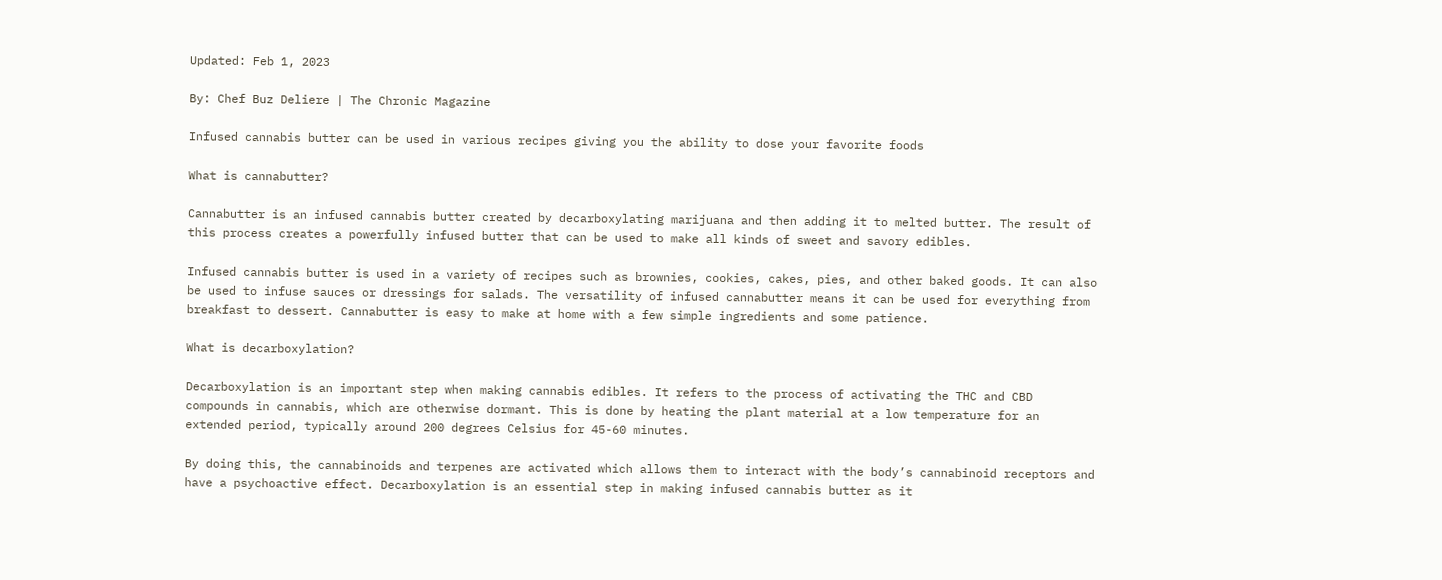Updated: Feb 1, 2023

By: Chef Buz Deliere | The Chronic Magazine

Infused cannabis butter can be used in various recipes giving you the ability to dose your favorite foods

What is cannabutter?

Cannabutter is an infused cannabis butter created by decarboxylating marijuana and then adding it to melted butter. The result of this process creates a powerfully infused butter that can be used to make all kinds of sweet and savory edibles.

Infused cannabis butter is used in a variety of recipes such as brownies, cookies, cakes, pies, and other baked goods. It can also be used to infuse sauces or dressings for salads. The versatility of infused cannabutter means it can be used for everything from breakfast to dessert. Cannabutter is easy to make at home with a few simple ingredients and some patience.

What is decarboxylation?

Decarboxylation is an important step when making cannabis edibles. It refers to the process of activating the THC and CBD compounds in cannabis, which are otherwise dormant. This is done by heating the plant material at a low temperature for an extended period, typically around 200 degrees Celsius for 45-60 minutes.

By doing this, the cannabinoids and terpenes are activated which allows them to interact with the body’s cannabinoid receptors and have a psychoactive effect. Decarboxylation is an essential step in making infused cannabis butter as it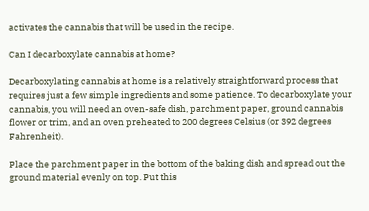activates the cannabis that will be used in the recipe.

Can I decarboxylate cannabis at home?

Decarboxylating cannabis at home is a relatively straightforward process that requires just a few simple ingredients and some patience. To decarboxylate your cannabis, you will need an oven-safe dish, parchment paper, ground cannabis flower or trim, and an oven preheated to 200 degrees Celsius (or 392 degrees Fahrenheit).

Place the parchment paper in the bottom of the baking dish and spread out the ground material evenly on top. Put this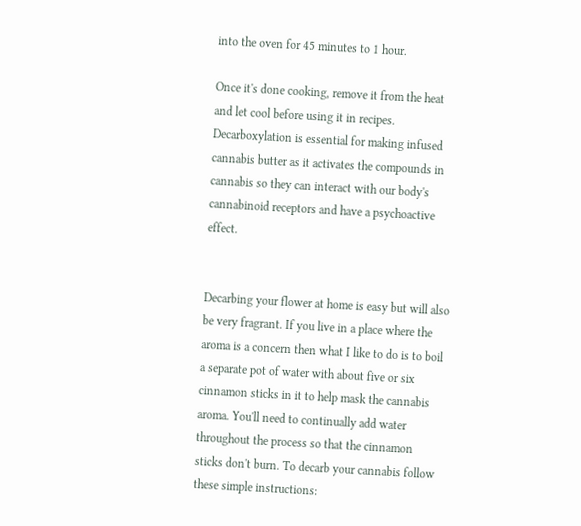into the oven for 45 minutes to 1 hour.

Once it's done cooking, remove it from the heat and let cool before using it in recipes. Decarboxylation is essential for making infused cannabis butter as it activates the compounds in cannabis so they can interact with our body's cannabinoid receptors and have a psychoactive effect.


Decarbing your flower at home is easy but will also be very fragrant. If you live in a place where the aroma is a concern then what I like to do is to boil a separate pot of water with about five or six cinnamon sticks in it to help mask the cannabis aroma. You'll need to continually add water throughout the process so that the cinnamon sticks don't burn. To decarb your cannabis follow these simple instructions: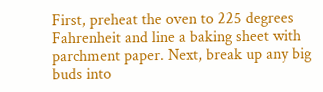First, preheat the oven to 225 degrees Fahrenheit and line a baking sheet with parchment paper. Next, break up any big buds into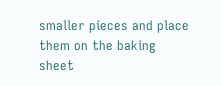smaller pieces and place them on the baking sheet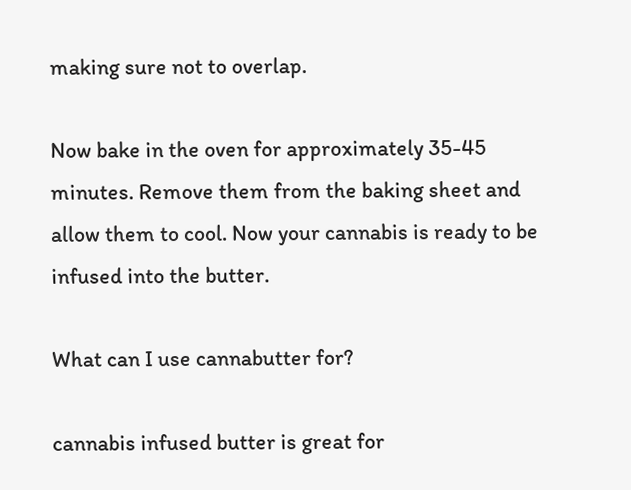making sure not to overlap.

Now bake in the oven for approximately 35-45 minutes. Remove them from the baking sheet and allow them to cool. Now your cannabis is ready to be infused into the butter.

What can I use cannabutter for?

cannabis infused butter is great for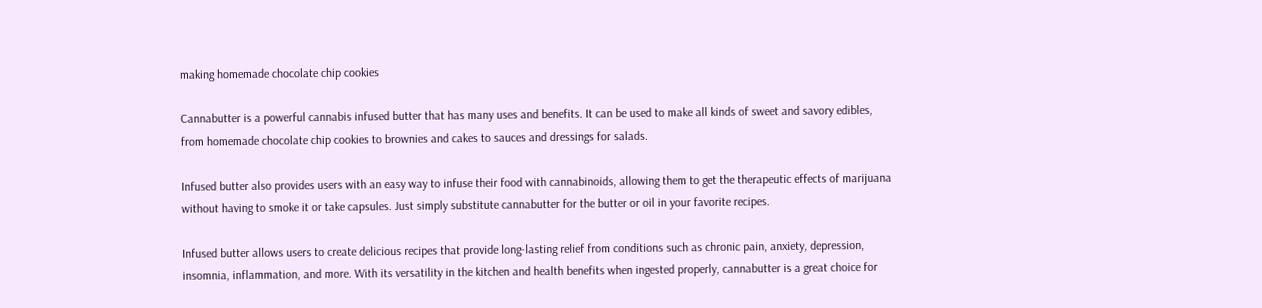making homemade chocolate chip cookies

Cannabutter is a powerful cannabis infused butter that has many uses and benefits. It can be used to make all kinds of sweet and savory edibles, from homemade chocolate chip cookies to brownies and cakes to sauces and dressings for salads.

Infused butter also provides users with an easy way to infuse their food with cannabinoids, allowing them to get the therapeutic effects of marijuana without having to smoke it or take capsules. Just simply substitute cannabutter for the butter or oil in your favorite recipes.

Infused butter allows users to create delicious recipes that provide long-lasting relief from conditions such as chronic pain, anxiety, depression, insomnia, inflammation, and more. With its versatility in the kitchen and health benefits when ingested properly, cannabutter is a great choice for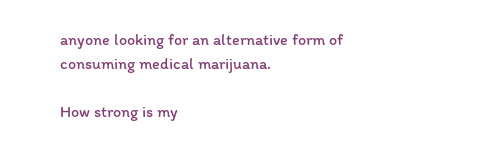anyone looking for an alternative form of consuming medical marijuana.

How strong is my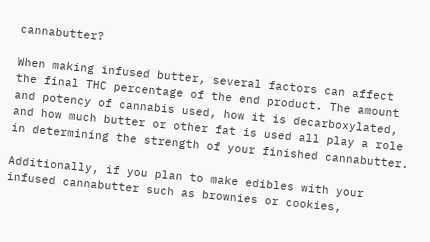cannabutter?

When making infused butter, several factors can affect the final THC percentage of the end product. The amount and potency of cannabis used, how it is decarboxylated, and how much butter or other fat is used all play a role in determining the strength of your finished cannabutter.

Additionally, if you plan to make edibles with your infused cannabutter such as brownies or cookies,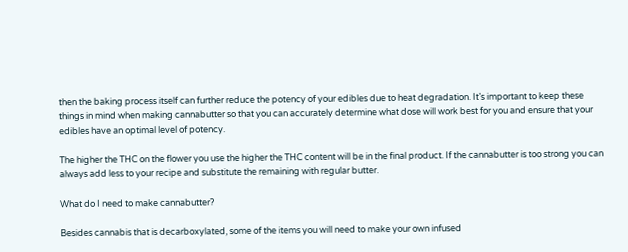then the baking process itself can further reduce the potency of your edibles due to heat degradation. It’s important to keep these things in mind when making cannabutter so that you can accurately determine what dose will work best for you and ensure that your edibles have an optimal level of potency.

The higher the THC on the flower you use the higher the THC content will be in the final product. If the cannabutter is too strong you can always add less to your recipe and substitute the remaining with regular butter.

What do I need to make cannabutter?

Besides cannabis that is decarboxylated, some of the items you will need to make your own infused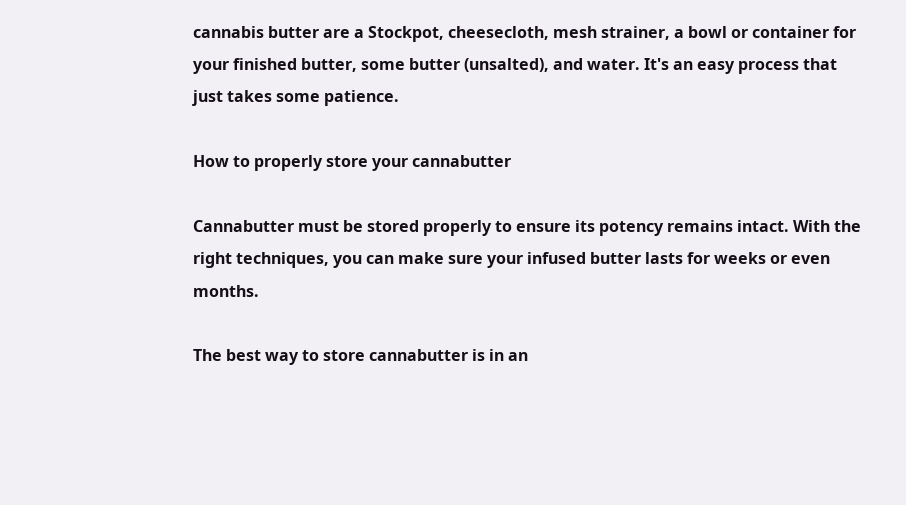cannabis butter are a Stockpot, cheesecloth, mesh strainer, a bowl or container for your finished butter, some butter (unsalted), and water. It's an easy process that just takes some patience.

How to properly store your cannabutter

Cannabutter must be stored properly to ensure its potency remains intact. With the right techniques, you can make sure your infused butter lasts for weeks or even months.

The best way to store cannabutter is in an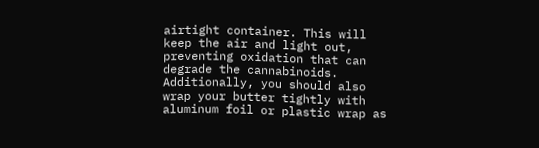airtight container. This will keep the air and light out, preventing oxidation that can degrade the cannabinoids. Additionally, you should also wrap your butter tightly with aluminum foil or plastic wrap as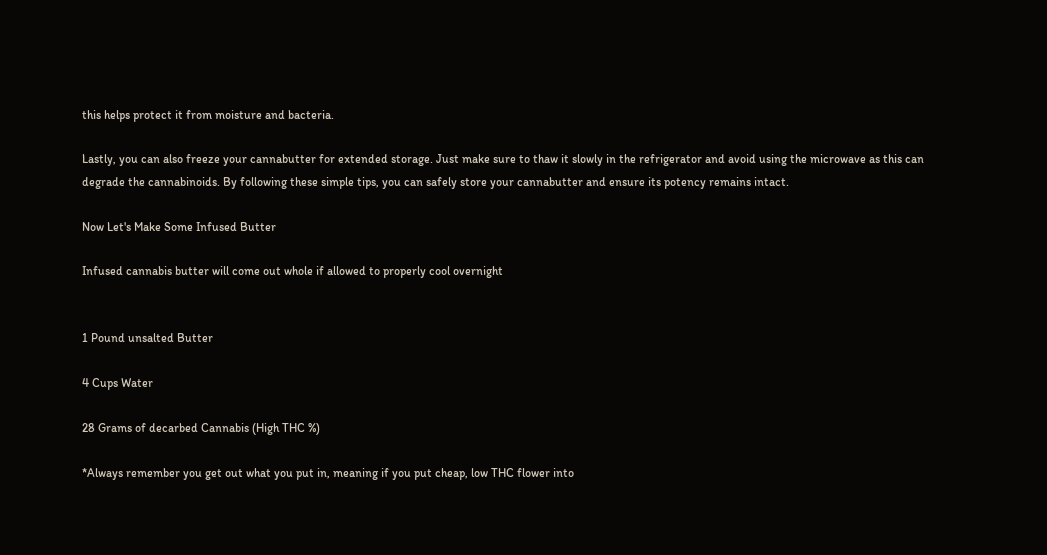this helps protect it from moisture and bacteria.

Lastly, you can also freeze your cannabutter for extended storage. Just make sure to thaw it slowly in the refrigerator and avoid using the microwave as this can degrade the cannabinoids. By following these simple tips, you can safely store your cannabutter and ensure its potency remains intact.

Now Let's Make Some Infused Butter

Infused cannabis butter will come out whole if allowed to properly cool overnight


1 Pound unsalted Butter

4 Cups Water

28 Grams of decarbed Cannabis (High THC %)

*Always remember you get out what you put in, meaning if you put cheap, low THC flower into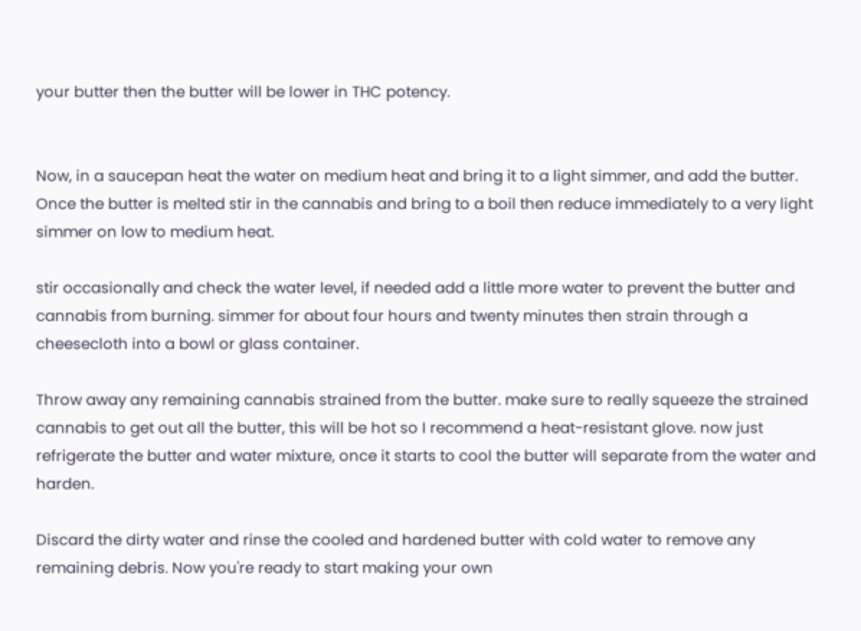your butter then the butter will be lower in THC potency.


Now, in a saucepan heat the water on medium heat and bring it to a light simmer, and add the butter. Once the butter is melted stir in the cannabis and bring to a boil then reduce immediately to a very light simmer on low to medium heat.

stir occasionally and check the water level, if needed add a little more water to prevent the butter and cannabis from burning. simmer for about four hours and twenty minutes then strain through a cheesecloth into a bowl or glass container.

Throw away any remaining cannabis strained from the butter. make sure to really squeeze the strained cannabis to get out all the butter, this will be hot so I recommend a heat-resistant glove. now just refrigerate the butter and water mixture, once it starts to cool the butter will separate from the water and harden.

Discard the dirty water and rinse the cooled and hardened butter with cold water to remove any remaining debris. Now you're ready to start making your own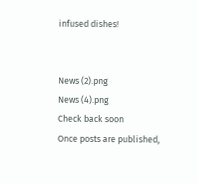infused dishes!


News (2).png
News (4).png
Check back soon
Once posts are published,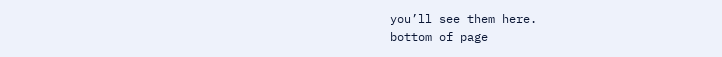you’ll see them here.
bottom of page